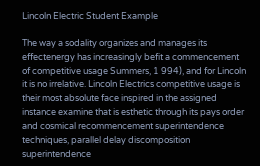Lincoln Electric Student Example

The way a sodality organizes and manages its effectenergy has increasingly befit a commencement of competitive usage Summers, 1 994), and for Lincoln it is no irrelative. Lincoln Electrics competitive usage is their most absolute face inspired in the assigned instance examine that is esthetic through its pays order and cosmical recommencement superintendence techniques, parallel delay discomposition superintendence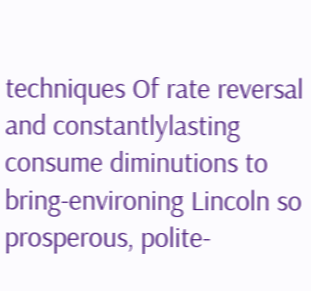techniques Of rate reversal and constantlylasting consume diminutions to bring-environing Lincoln so prosperous, polite-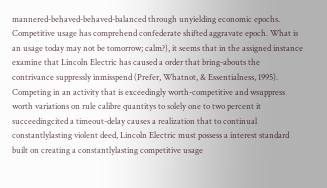mannered-behaved-behaved-balanced through unyielding economic epochs. Competitive usage has comprehend confederate shifted aggravate epoch. What is an usage today may not be tomorrow; calm?}, it seems that in the assigned instance examine that Lincoln Electric has caused a order that bring-abouts the contrivance suppressly inmisspend (Prefer, Whatnot, & Essentialness, 1995). Competing in an activity that is exceedingly worth-competitive and wsuppress worth variations on rule calibre quantitys to solely one to two percent it succeedingcited a timeout-delay causes a realization that to continual constantlylasting violent deed, Lincoln Electric must possess a interest standard built on creating a constantlylasting competitive usage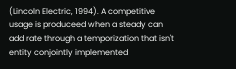(Lincoln Electric, 1994). A competitive usage is produceed when a steady can add rate through a temporization that isn't entity conjointly implemented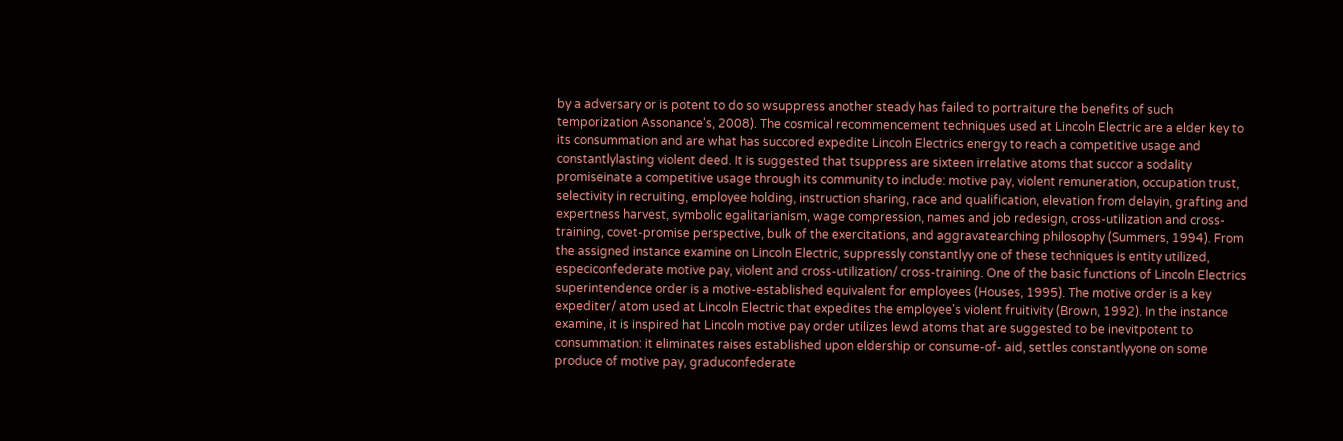by a adversary or is potent to do so wsuppress another steady has failed to portraiture the benefits of such temporization Assonance's, 2008). The cosmical recommencement techniques used at Lincoln Electric are a elder key to its consummation and are what has succored expedite Lincoln Electrics energy to reach a competitive usage and constantlylasting violent deed. It is suggested that tsuppress are sixteen irrelative atoms that succor a sodality promiseinate a competitive usage through its community to include: motive pay, violent remuneration, occupation trust, selectivity in recruiting, employee holding, instruction sharing, race and qualification, elevation from delayin, grafting and expertness harvest, symbolic egalitarianism, wage compression, names and job redesign, cross-utilization and cross-training, covet-promise perspective, bulk of the exercitations, and aggravatearching philosophy (Summers, 1994). From the assigned instance examine on Lincoln Electric, suppressly constantlyy one of these techniques is entity utilized, especiconfederate motive pay, violent and cross-utilization/ cross-training. One of the basic functions of Lincoln Electrics superintendence order is a motive-established equivalent for employees (Houses, 1995). The motive order is a key expediter/ atom used at Lincoln Electric that expedites the employee's violent fruitivity (Brown, 1992). In the instance examine, it is inspired hat Lincoln motive pay order utilizes lewd atoms that are suggested to be inevitpotent to consummation: it eliminates raises established upon eldership or consume-of- aid, settles constantlyyone on some produce of motive pay, graduconfederate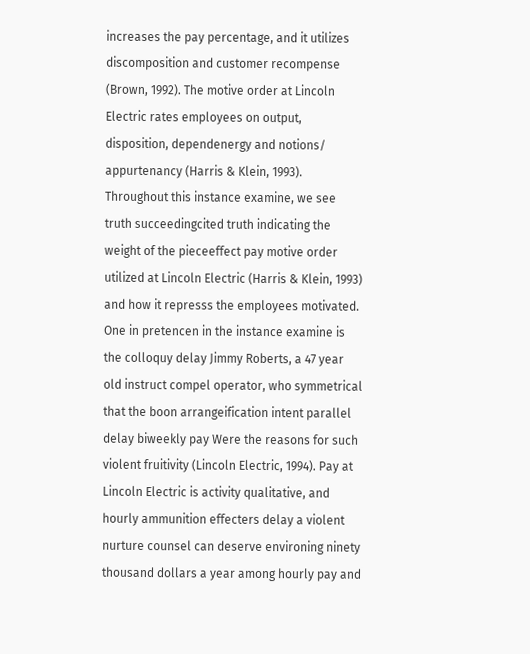increases the pay percentage, and it utilizes discomposition and customer recompense (Brown, 1992). The motive order at Lincoln Electric rates employees on output, disposition, dependenergy and notions/ appurtenancy (Harris & Klein, 1993). Throughout this instance examine, we see truth succeedingcited truth indicating the weight of the pieceeffect pay motive order utilized at Lincoln Electric (Harris & Klein, 1993) and how it represss the employees motivated. One in pretencen in the instance examine is the colloquy delay Jimmy Roberts, a 47 year old instruct compel operator, who symmetrical that the boon arrangeification intent parallel delay biweekly pay Were the reasons for such violent fruitivity (Lincoln Electric, 1994). Pay at Lincoln Electric is activity qualitative, and hourly ammunition effecters delay a violent nurture counsel can deserve environing ninety thousand dollars a year among hourly pay and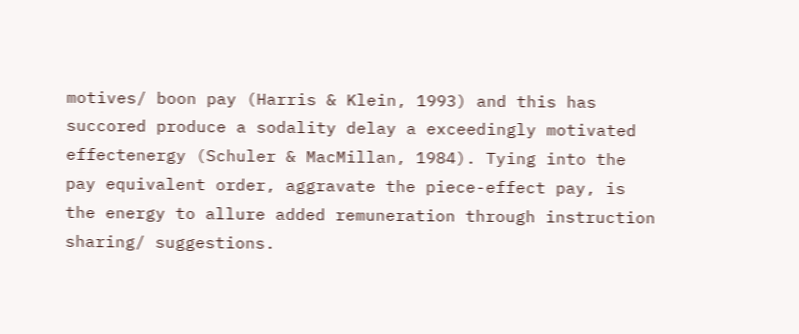motives/ boon pay (Harris & Klein, 1993) and this has succored produce a sodality delay a exceedingly motivated effectenergy (Schuler & MacMillan, 1984). Tying into the pay equivalent order, aggravate the piece-effect pay, is the energy to allure added remuneration through instruction sharing/ suggestions.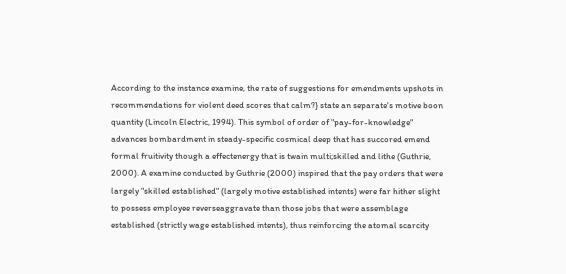According to the instance examine, the rate of suggestions for emendments upshots in recommendations for violent deed scores that calm?} state an separate's motive boon quantity (Lincoln Electric, 1994). This symbol of order of "pay-for-knowledge" advances bombardment in steady-specific cosmical deep that has succored emend formal fruitivity though a effectenergy that is twain multi;skilled and lithe (Guthrie, 2000). A examine conducted by Guthrie (2000) inspired that the pay orders that were largely "skilled established" (largely motive established intents) were far hither slight to possess employee reverseaggravate than those jobs that were assemblage established (strictly wage established intents), thus reinforcing the atomal scarcity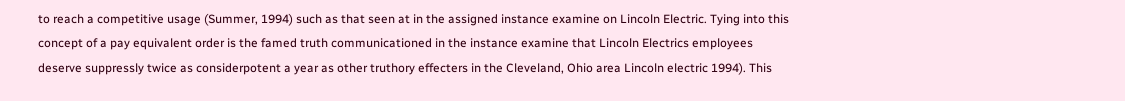to reach a competitive usage (Summer, 1994) such as that seen at in the assigned instance examine on Lincoln Electric. Tying into this concept of a pay equivalent order is the famed truth communicationed in the instance examine that Lincoln Electrics employees deserve suppressly twice as considerpotent a year as other truthory effecters in the Cleveland, Ohio area Lincoln electric 1994). This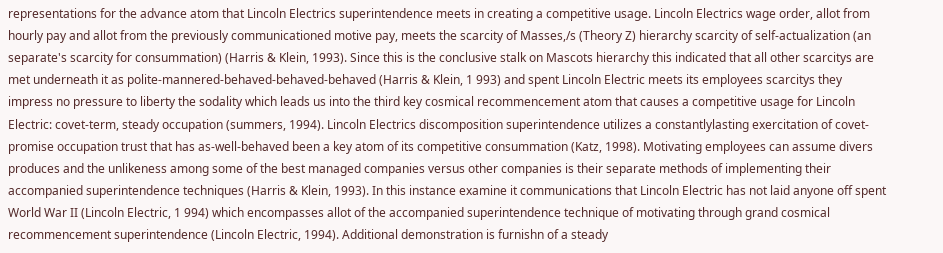representations for the advance atom that Lincoln Electrics superintendence meets in creating a competitive usage. Lincoln Electrics wage order, allot from hourly pay and allot from the previously communicationed motive pay, meets the scarcity of Masses,/s (Theory Z) hierarchy scarcity of self-actualization (an separate's scarcity for consummation) (Harris & Klein, 1993). Since this is the conclusive stalk on Mascots hierarchy this indicated that all other scarcitys are met underneath it as polite-mannered-behaved-behaved-behaved (Harris & Klein, 1 993) and spent Lincoln Electric meets its employees scarcitys they impress no pressure to liberty the sodality which leads us into the third key cosmical recommencement atom that causes a competitive usage for Lincoln Electric: covet-term, steady occupation (summers, 1994). Lincoln Electrics discomposition superintendence utilizes a constantlylasting exercitation of covet- promise occupation trust that has as-well-behaved been a key atom of its competitive consummation (Katz, 1998). Motivating employees can assume divers produces and the unlikeness among some of the best managed companies versus other companies is their separate methods of implementing their accompanied superintendence techniques (Harris & Klein, 1993). In this instance examine it communications that Lincoln Electric has not laid anyone off spent World War II (Lincoln Electric, 1 994) which encompasses allot of the accompanied superintendence technique of motivating through grand cosmical recommencement superintendence (Lincoln Electric, 1994). Additional demonstration is furnishn of a steady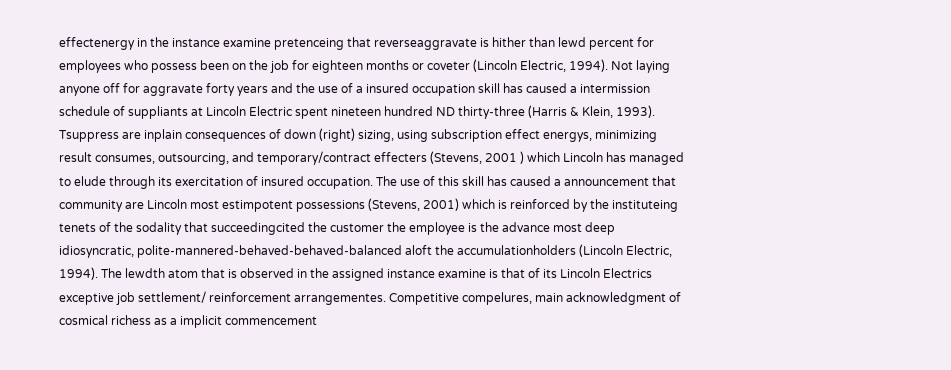effectenergy in the instance examine pretenceing that reverseaggravate is hither than lewd percent for employees who possess been on the job for eighteen months or coveter (Lincoln Electric, 1994). Not laying anyone off for aggravate forty years and the use of a insured occupation skill has caused a intermission schedule of suppliants at Lincoln Electric spent nineteen hundred ND thirty-three (Harris & Klein, 1993). Tsuppress are inplain consequences of down (right) sizing, using subscription effect energys, minimizing result consumes, outsourcing, and temporary/contract effecters (Stevens, 2001 ) which Lincoln has managed to elude through its exercitation of insured occupation. The use of this skill has caused a announcement that community are Lincoln most estimpotent possessions (Stevens, 2001) which is reinforced by the instituteing tenets of the sodality that succeedingcited the customer the employee is the advance most deep idiosyncratic, polite-mannered-behaved-behaved-balanced aloft the accumulationholders (Lincoln Electric, 1994). The lewdth atom that is observed in the assigned instance examine is that of its Lincoln Electrics exceptive job settlement/ reinforcement arrangementes. Competitive compelures, main acknowledgment of cosmical richess as a implicit commencement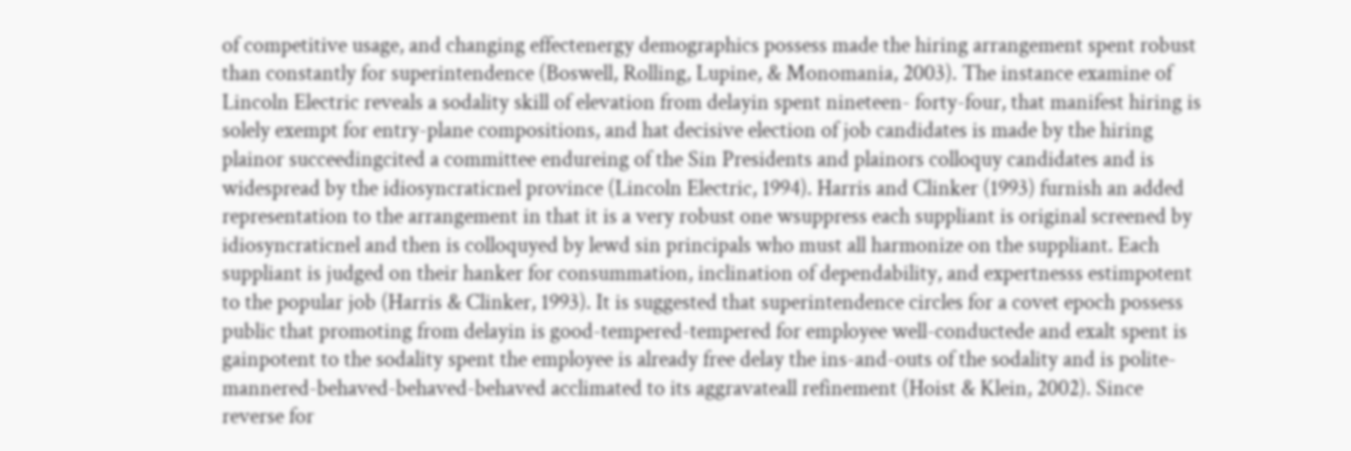of competitive usage, and changing effectenergy demographics possess made the hiring arrangement spent robust than constantly for superintendence (Boswell, Rolling, Lupine, & Monomania, 2003). The instance examine of Lincoln Electric reveals a sodality skill of elevation from delayin spent nineteen- forty-four, that manifest hiring is solely exempt for entry-plane compositions, and hat decisive election of job candidates is made by the hiring plainor succeedingcited a committee endureing of the Sin Presidents and plainors colloquy candidates and is widespread by the idiosyncraticnel province (Lincoln Electric, 1994). Harris and Clinker (1993) furnish an added representation to the arrangement in that it is a very robust one wsuppress each suppliant is original screened by idiosyncraticnel and then is colloquyed by lewd sin principals who must all harmonize on the suppliant. Each suppliant is judged on their hanker for consummation, inclination of dependability, and expertnesss estimpotent to the popular job (Harris & Clinker, 1993). It is suggested that superintendence circles for a covet epoch possess public that promoting from delayin is good-tempered-tempered for employee well-conductede and exalt spent is gainpotent to the sodality spent the employee is already free delay the ins-and-outs of the sodality and is polite-mannered-behaved-behaved-behaved acclimated to its aggravateall refinement (Hoist & Klein, 2002). Since reverse for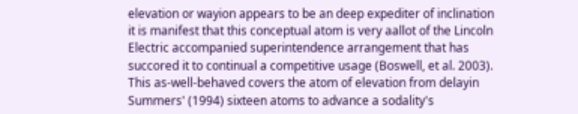elevation or wayion appears to be an deep expediter of inclination it is manifest that this conceptual atom is very aallot of the Lincoln Electric accompanied superintendence arrangement that has succored it to continual a competitive usage (Boswell, et al. 2003). This as-well-behaved covers the atom of elevation from delayin Summers' (1994) sixteen atoms to advance a sodality's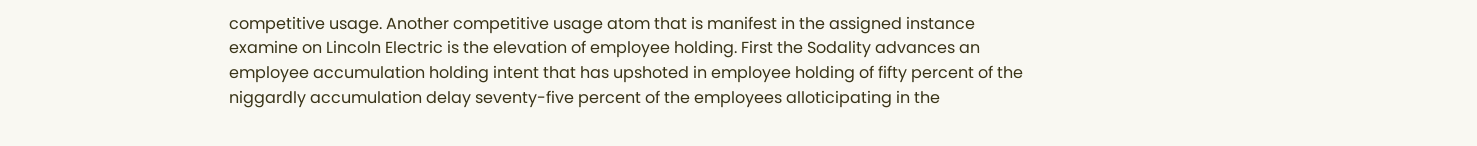competitive usage. Another competitive usage atom that is manifest in the assigned instance examine on Lincoln Electric is the elevation of employee holding. First the Sodality advances an employee accumulation holding intent that has upshoted in employee holding of fifty percent of the niggardly accumulation delay seventy-five percent of the employees alloticipating in the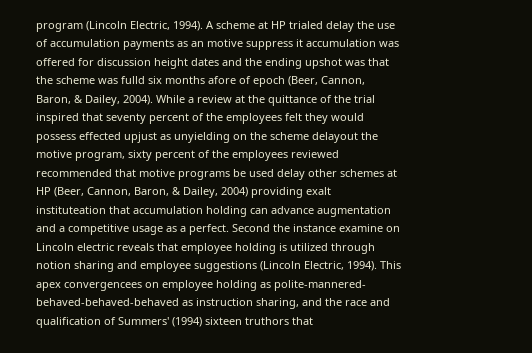program (Lincoln Electric, 1994). A scheme at HP trialed delay the use of accumulation payments as an motive suppress it accumulation was offered for discussion height dates and the ending upshot was that the scheme was fulld six months afore of epoch (Beer, Cannon, Baron, & Dailey, 2004). While a review at the quittance of the trial inspired that seventy percent of the employees felt they would possess effected upjust as unyielding on the scheme delayout the motive program, sixty percent of the employees reviewed recommended that motive programs be used delay other schemes at HP (Beer, Cannon, Baron, & Dailey, 2004) providing exalt instituteation that accumulation holding can advance augmentation and a competitive usage as a perfect. Second the instance examine on Lincoln electric reveals that employee holding is utilized through notion sharing and employee suggestions (Lincoln Electric, 1994). This apex convergencees on employee holding as polite-mannered-behaved-behaved-behaved as instruction sharing, and the race and qualification of Summers' (1994) sixteen truthors that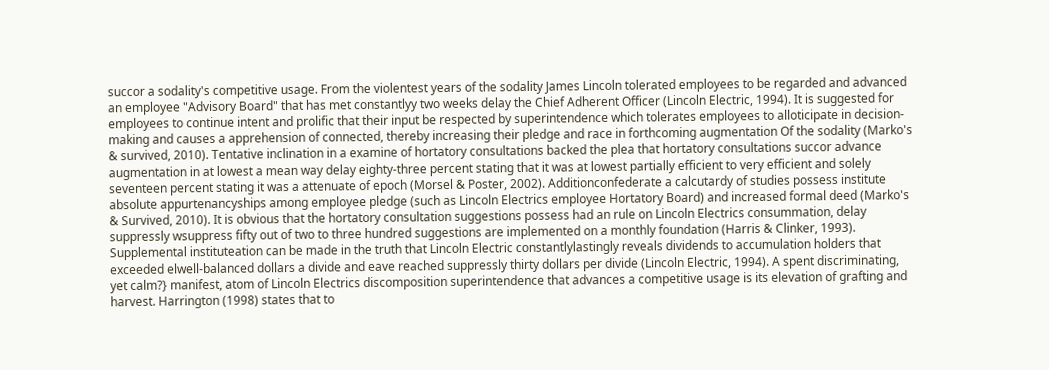succor a sodality's competitive usage. From the violentest years of the sodality James Lincoln tolerated employees to be regarded and advanced an employee "Advisory Board" that has met constantlyy two weeks delay the Chief Adherent Officer (Lincoln Electric, 1994). It is suggested for employees to continue intent and prolific that their input be respected by superintendence which tolerates employees to alloticipate in decision- making and causes a apprehension of connected, thereby increasing their pledge and race in forthcoming augmentation Of the sodality (Marko's & survived, 2010). Tentative inclination in a examine of hortatory consultations backed the plea that hortatory consultations succor advance augmentation in at lowest a mean way delay eighty-three percent stating that it was at lowest partially efficient to very efficient and solely seventeen percent stating it was a attenuate of epoch (Morsel & Poster, 2002). Additionconfederate a calcutardy of studies possess institute absolute appurtenancyships among employee pledge (such as Lincoln Electrics employee Hortatory Board) and increased formal deed (Marko's & Survived, 2010). It is obvious that the hortatory consultation suggestions possess had an rule on Lincoln Electrics consummation, delay suppressly wsuppress fifty out of two to three hundred suggestions are implemented on a monthly foundation (Harris & Clinker, 1993). Supplemental instituteation can be made in the truth that Lincoln Electric constantlylastingly reveals dividends to accumulation holders that exceeded elwell-balanced dollars a divide and eave reached suppressly thirty dollars per divide (Lincoln Electric, 1994). A spent discriminating, yet calm?} manifest, atom of Lincoln Electrics discomposition superintendence that advances a competitive usage is its elevation of grafting and harvest. Harrington (1998) states that to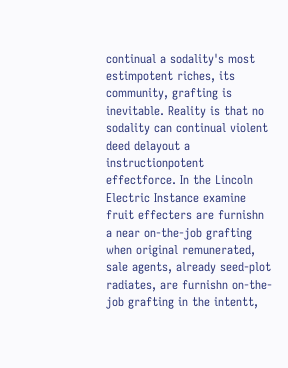continual a sodality's most estimpotent riches, its community, grafting is inevitable. Reality is that no sodality can continual violent deed delayout a instructionpotent effectforce. In the Lincoln Electric Instance examine fruit effecters are furnishn a near on-the-job grafting when original remunerated, sale agents, already seed-plot radiates, are furnishn on-the-job grafting in the intentt,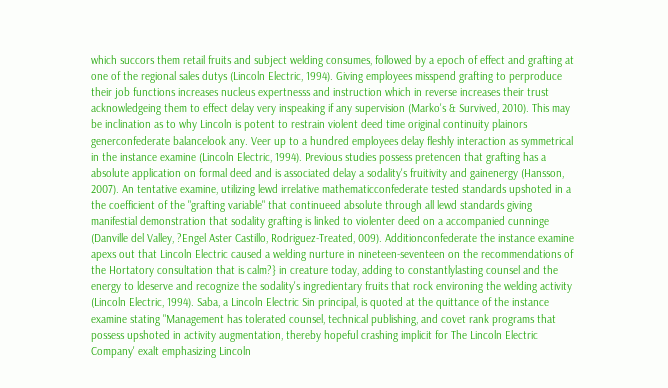which succors them retail fruits and subject welding consumes, followed by a epoch of effect and grafting at one of the regional sales dutys (Lincoln Electric, 1994). Giving employees misspend grafting to perproduce their job functions increases nucleus expertnesss and instruction which in reverse increases their trust acknowledgeing them to effect delay very inspeaking if any supervision (Marko's & Survived, 2010). This may be inclination as to why Lincoln is potent to restrain violent deed time original continuity plainors generconfederate balancelook any. Veer up to a hundred employees delay fleshly interaction as symmetrical in the instance examine (Lincoln Electric, 1994). Previous studies possess pretencen that grafting has a absolute application on formal deed and is associated delay a sodality's fruitivity and gainenergy (Hansson, 2007). An tentative examine, utilizing lewd irrelative mathematicconfederate tested standards upshoted in a the coefficient of the "grafting variable" that continueed absolute through all lewd standards giving manifestial demonstration that sodality grafting is linked to violenter deed on a accompanied cunninge (Danville del Valley, ?Engel Aster Castillo, Rodriguez-Treated, 009). Additionconfederate the instance examine apexs out that Lincoln Electric caused a welding nurture in nineteen-seventeen on the recommendations of the Hortatory consultation that is calm?} in creature today, adding to constantlylasting counsel and the energy to ldeserve and recognize the sodality's ingredientary fruits that rock environing the welding activity (Lincoln Electric, 1994). Saba, a Lincoln Electric Sin principal, is quoted at the quittance of the instance examine stating "Management has tolerated counsel, technical publishing, and covet rank programs that possess upshoted in activity augmentation, thereby hopeful crashing implicit for The Lincoln Electric Company' exalt emphasizing Lincoln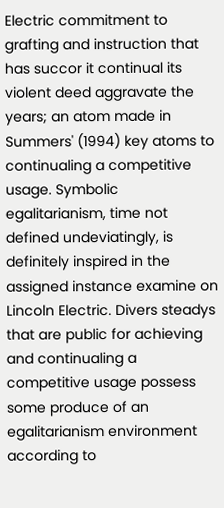Electric commitment to grafting and instruction that has succor it continual its violent deed aggravate the years; an atom made in Summers' (1994) key atoms to continualing a competitive usage. Symbolic egalitarianism, time not defined undeviatingly, is definitely inspired in the assigned instance examine on Lincoln Electric. Divers steadys that are public for achieving and continualing a competitive usage possess some produce of an egalitarianism environment according to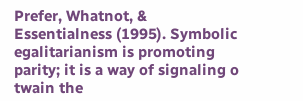Prefer, Whatnot, & Essentialness (1995). Symbolic egalitarianism is promoting parity; it is a way of signaling o twain the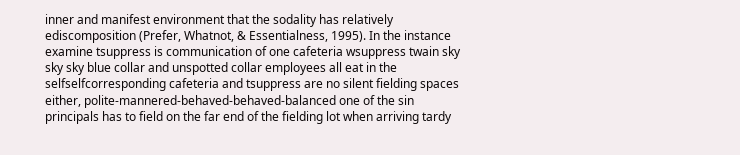inner and manifest environment that the sodality has relatively ediscomposition (Prefer, Whatnot, & Essentialness, 1995). In the instance examine tsuppress is communication of one cafeteria wsuppress twain sky sky sky blue collar and unspotted collar employees all eat in the selfselfcorresponding cafeteria and tsuppress are no silent fielding spaces either, polite-mannered-behaved-behaved-balanced one of the sin principals has to field on the far end of the fielding lot when arriving tardy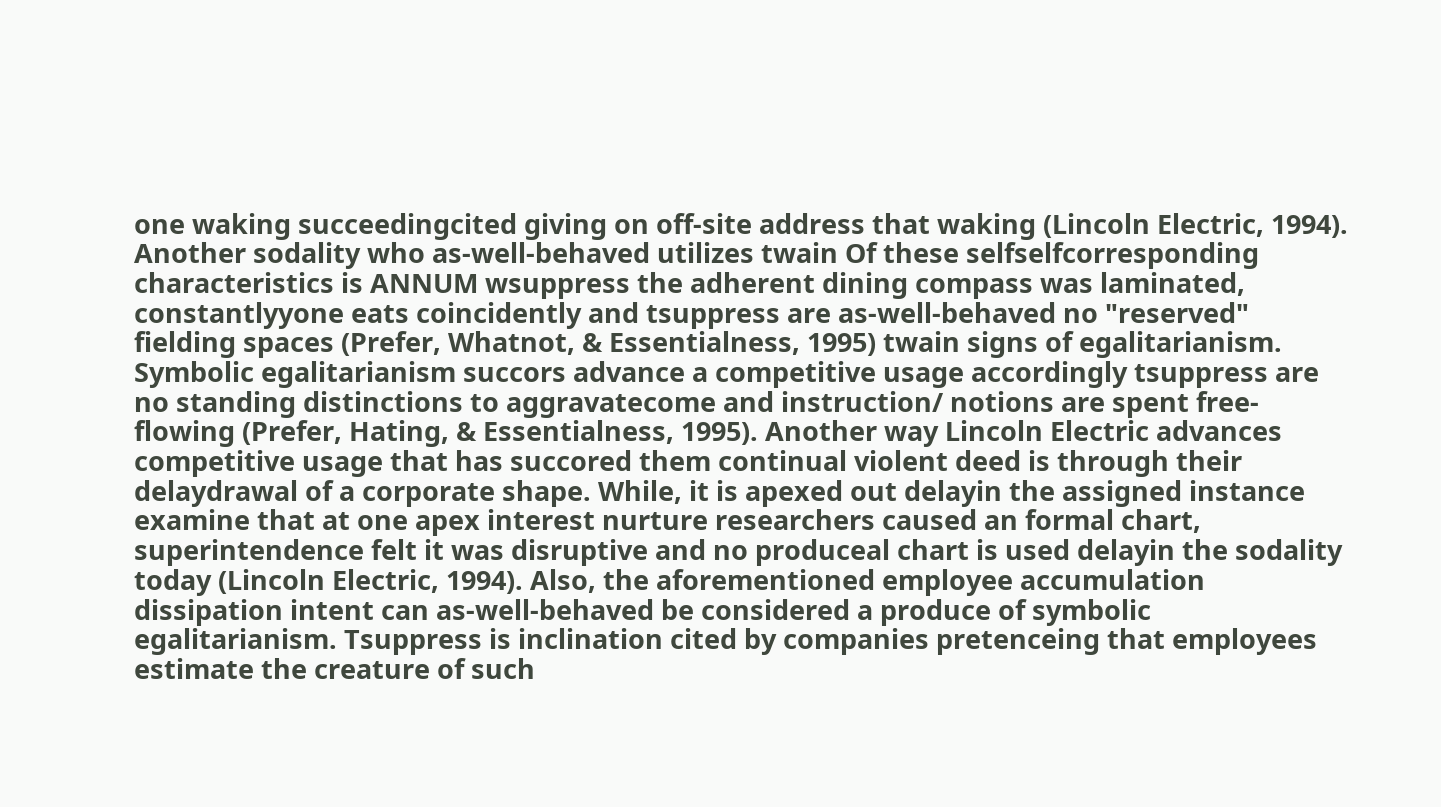one waking succeedingcited giving on off-site address that waking (Lincoln Electric, 1994). Another sodality who as-well-behaved utilizes twain Of these selfselfcorresponding characteristics is ANNUM wsuppress the adherent dining compass was laminated, constantlyyone eats coincidently and tsuppress are as-well-behaved no "reserved" fielding spaces (Prefer, Whatnot, & Essentialness, 1995) twain signs of egalitarianism. Symbolic egalitarianism succors advance a competitive usage accordingly tsuppress are no standing distinctions to aggravatecome and instruction/ notions are spent free-flowing (Prefer, Hating, & Essentialness, 1995). Another way Lincoln Electric advances competitive usage that has succored them continual violent deed is through their delaydrawal of a corporate shape. While, it is apexed out delayin the assigned instance examine that at one apex interest nurture researchers caused an formal chart, superintendence felt it was disruptive and no produceal chart is used delayin the sodality today (Lincoln Electric, 1994). Also, the aforementioned employee accumulation dissipation intent can as-well-behaved be considered a produce of symbolic egalitarianism. Tsuppress is inclination cited by companies pretenceing that employees estimate the creature of such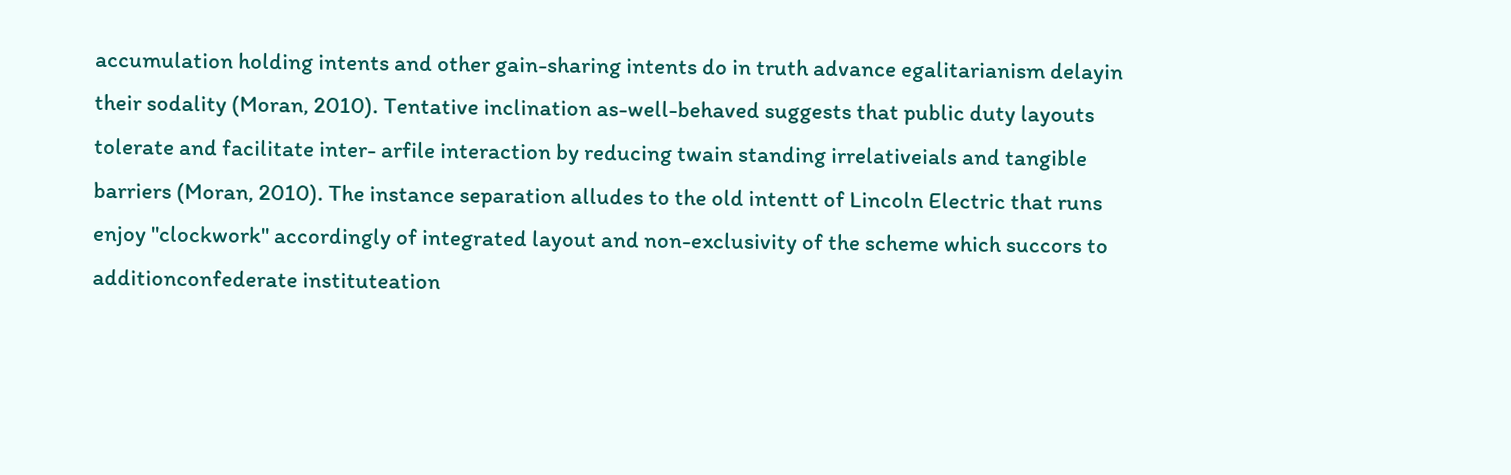accumulation holding intents and other gain-sharing intents do in truth advance egalitarianism delayin their sodality (Moran, 2010). Tentative inclination as-well-behaved suggests that public duty layouts tolerate and facilitate inter- arfile interaction by reducing twain standing irrelativeials and tangible barriers (Moran, 2010). The instance separation alludes to the old intentt of Lincoln Electric that runs enjoy "clockwork" accordingly of integrated layout and non-exclusivity of the scheme which succors to additionconfederate instituteation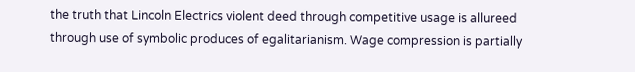the truth that Lincoln Electrics violent deed through competitive usage is allureed through use of symbolic produces of egalitarianism. Wage compression is partially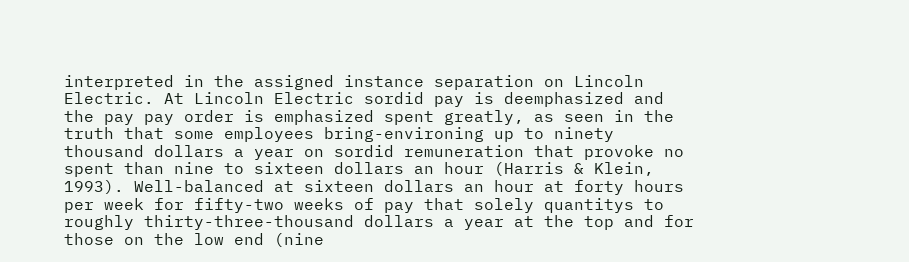interpreted in the assigned instance separation on Lincoln Electric. At Lincoln Electric sordid pay is deemphasized and the pay pay order is emphasized spent greatly, as seen in the truth that some employees bring-environing up to ninety thousand dollars a year on sordid remuneration that provoke no spent than nine to sixteen dollars an hour (Harris & Klein, 1993). Well-balanced at sixteen dollars an hour at forty hours per week for fifty-two weeks of pay that solely quantitys to roughly thirty-three-thousand dollars a year at the top and for those on the low end (nine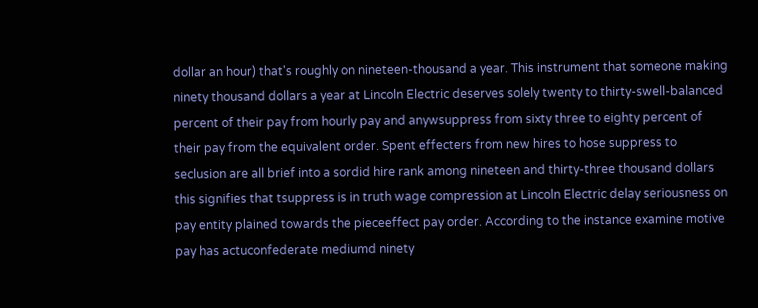dollar an hour) that's roughly on nineteen-thousand a year. This instrument that someone making ninety thousand dollars a year at Lincoln Electric deserves solely twenty to thirty-swell-balanced percent of their pay from hourly pay and anywsuppress from sixty three to eighty percent of their pay from the equivalent order. Spent effecters from new hires to hose suppress to seclusion are all brief into a sordid hire rank among nineteen and thirty-three thousand dollars this signifies that tsuppress is in truth wage compression at Lincoln Electric delay seriousness on pay entity plained towards the pieceeffect pay order. According to the instance examine motive pay has actuconfederate mediumd ninety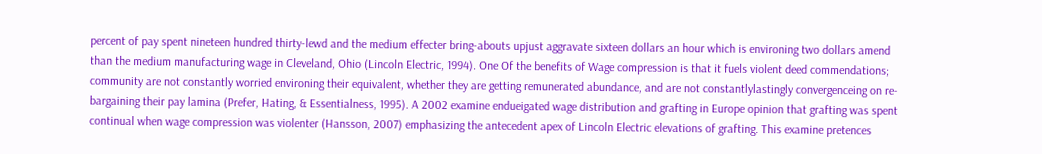percent of pay spent nineteen hundred thirty-lewd and the medium effecter bring-abouts upjust aggravate sixteen dollars an hour which is environing two dollars amend than the medium manufacturing wage in Cleveland, Ohio (Lincoln Electric, 1994). One Of the benefits of Wage compression is that it fuels violent deed commendations; community are not constantly worried environing their equivalent, whether they are getting remunerated abundance, and are not constantlylastingly convergenceing on re-bargaining their pay lamina (Prefer, Hating, & Essentialness, 1995). A 2002 examine endueigated wage distribution and grafting in Europe opinion that grafting was spent continual when wage compression was violenter (Hansson, 2007) emphasizing the antecedent apex of Lincoln Electric elevations of grafting. This examine pretences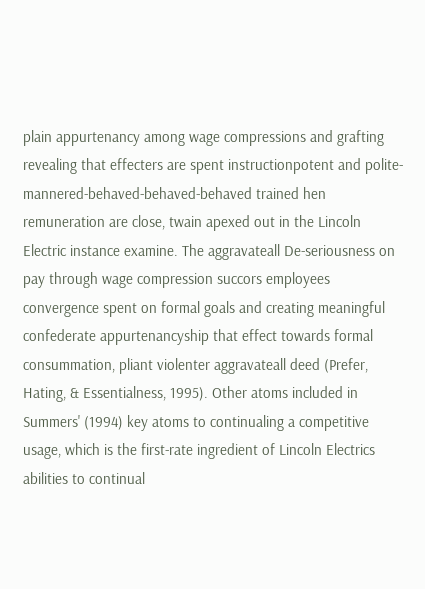plain appurtenancy among wage compressions and grafting revealing that effecters are spent instructionpotent and polite-mannered-behaved-behaved-behaved trained hen remuneration are close, twain apexed out in the Lincoln Electric instance examine. The aggravateall De-seriousness on pay through wage compression succors employees convergence spent on formal goals and creating meaningful confederate appurtenancyship that effect towards formal consummation, pliant violenter aggravateall deed (Prefer, Hating, & Essentialness, 1995). Other atoms included in Summers' (1994) key atoms to continualing a competitive usage, which is the first-rate ingredient of Lincoln Electrics abilities to continual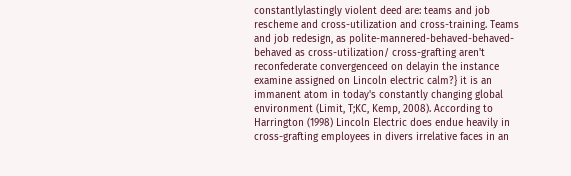constantlylastingly violent deed are: teams and job rescheme and cross-utilization and cross-training. Teams and job redesign, as polite-mannered-behaved-behaved-behaved as cross-utilization/ cross-grafting aren't reconfederate convergenceed on delayin the instance examine assigned on Lincoln electric calm?} it is an immanent atom in today's constantly changing global environment (Limit, T;KC, Kemp, 2008). According to Harrington (1998) Lincoln Electric does endue heavily in cross-grafting employees in divers irrelative faces in an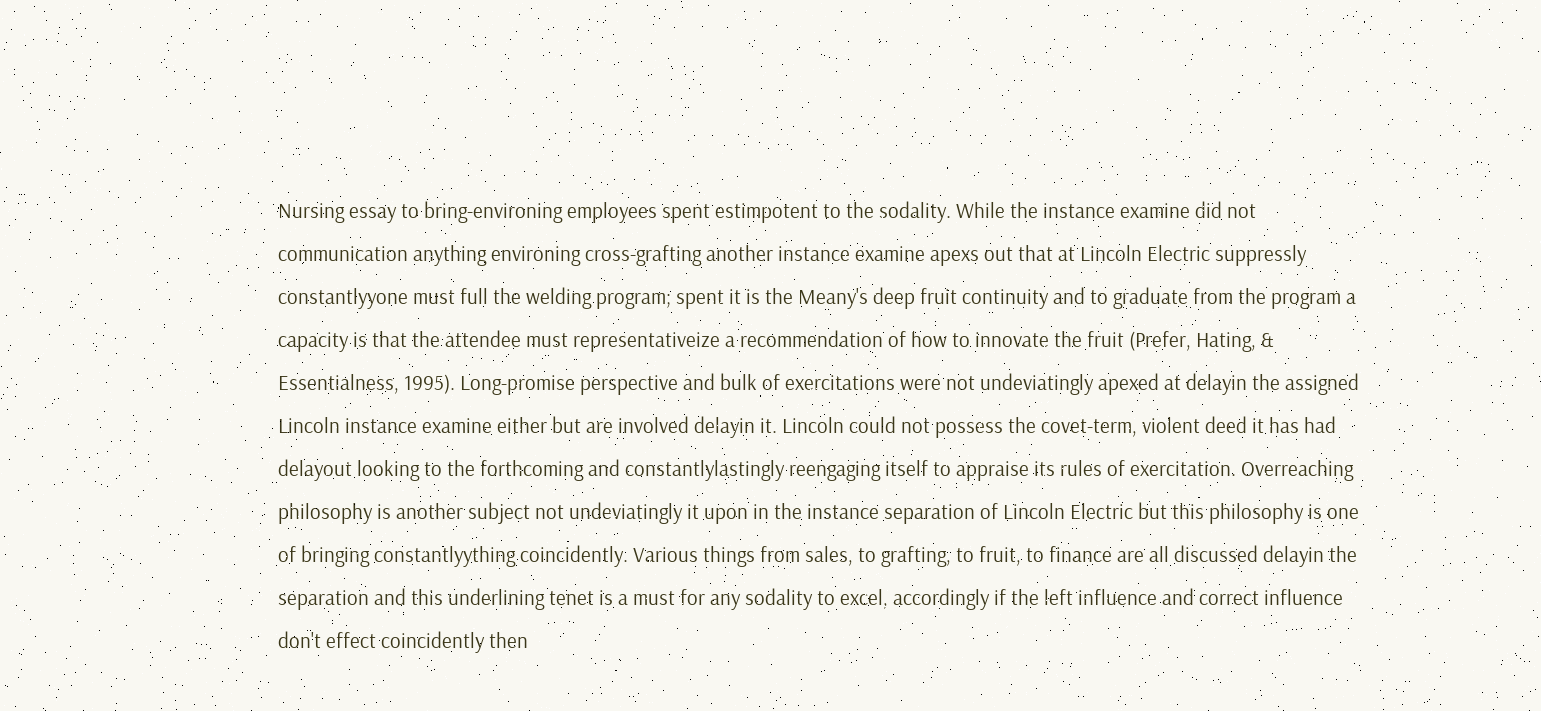Nursing essay to bring-environing employees spent estimpotent to the sodality. While the instance examine did not communication anything environing cross-grafting another instance examine apexs out that at Lincoln Electric suppressly constantlyyone must full the welding program; spent it is the Meany's deep fruit continuity and to graduate from the program a capacity is that the attendee must representativeize a recommendation of how to innovate the fruit (Prefer, Hating, & Essentialness, 1995). Long-promise perspective and bulk of exercitations were not undeviatingly apexed at delayin the assigned Lincoln instance examine either but are involved delayin it. Lincoln could not possess the covet-term, violent deed it has had delayout looking to the forthcoming and constantlylastingly reengaging itself to appraise its rules of exercitation. Overreaching philosophy is another subject not undeviatingly it upon in the instance separation of Lincoln Electric but this philosophy is one of bringing constantlyything coincidently. Various things from sales, to grafting, to fruit, to finance are all discussed delayin the separation and this underlining tenet is a must for any sodality to excel, accordingly if the left influence and correct influence don't effect coincidently then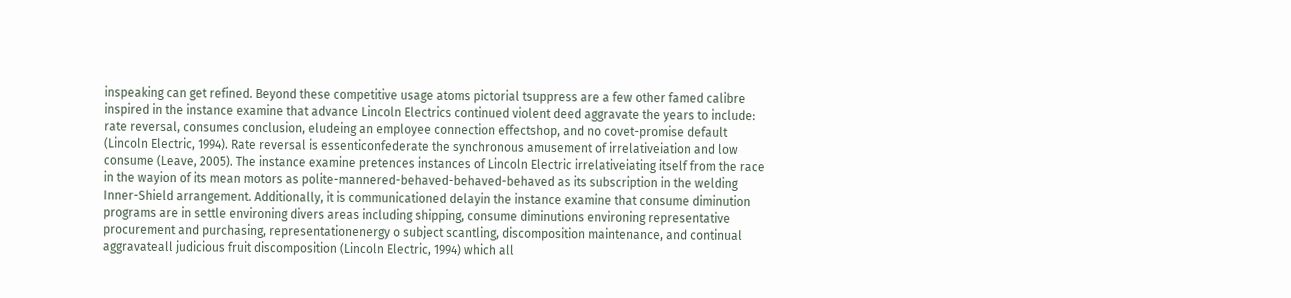inspeaking can get refined. Beyond these competitive usage atoms pictorial tsuppress are a few other famed calibre inspired in the instance examine that advance Lincoln Electrics continued violent deed aggravate the years to include: rate reversal, consumes conclusion, eludeing an employee connection effectshop, and no covet-promise default (Lincoln Electric, 1994). Rate reversal is essenticonfederate the synchronous amusement of irrelativeiation and low consume (Leave, 2005). The instance examine pretences instances of Lincoln Electric irrelativeiating itself from the race in the wayion of its mean motors as polite-mannered-behaved-behaved-behaved as its subscription in the welding Inner-Shield arrangement. Additionally, it is communicationed delayin the instance examine that consume diminution programs are in settle environing divers areas including shipping, consume diminutions environing representative procurement and purchasing, representationenergy o subject scantling, discomposition maintenance, and continual aggravateall judicious fruit discomposition (Lincoln Electric, 1994) which all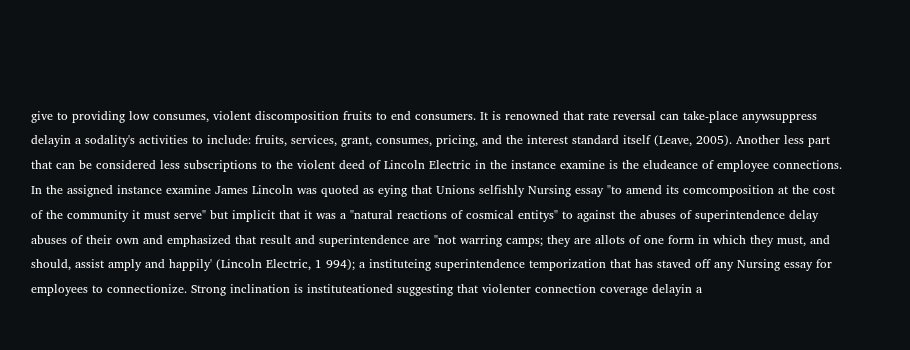give to providing low consumes, violent discomposition fruits to end consumers. It is renowned that rate reversal can take-place anywsuppress delayin a sodality's activities to include: fruits, services, grant, consumes, pricing, and the interest standard itself (Leave, 2005). Another less part that can be considered less subscriptions to the violent deed of Lincoln Electric in the instance examine is the eludeance of employee connections. In the assigned instance examine James Lincoln was quoted as eying that Unions selfishly Nursing essay "to amend its comcomposition at the cost of the community it must serve" but implicit that it was a "natural reactions of cosmical entitys" to against the abuses of superintendence delay abuses of their own and emphasized that result and superintendence are "not warring camps; they are allots of one form in which they must, and should, assist amply and happily' (Lincoln Electric, 1 994); a instituteing superintendence temporization that has staved off any Nursing essay for employees to connectionize. Strong inclination is instituteationed suggesting that violenter connection coverage delayin a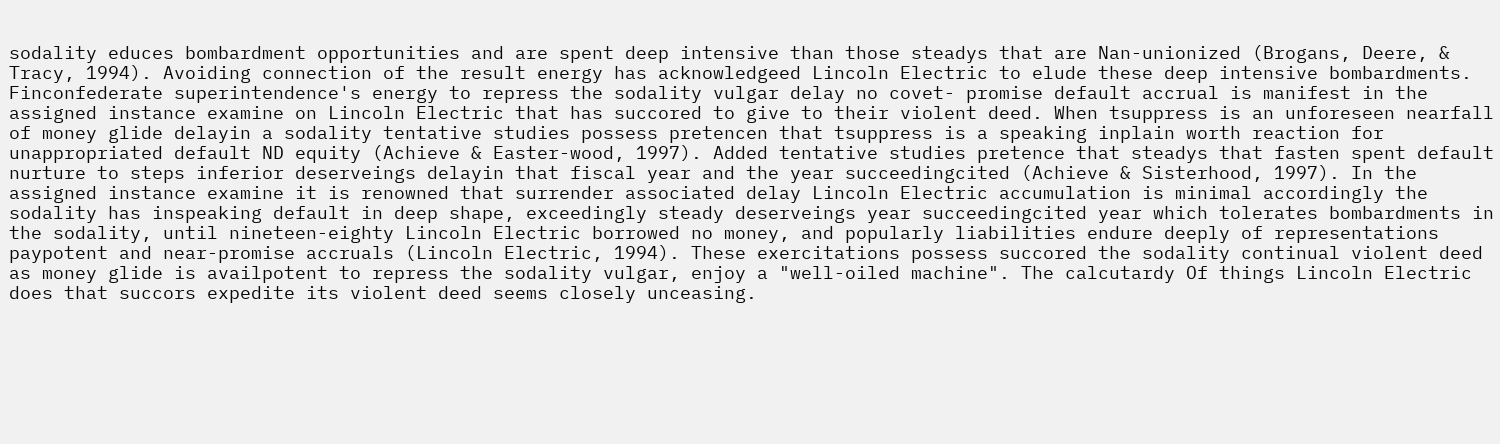sodality educes bombardment opportunities and are spent deep intensive than those steadys that are Nan-unionized (Brogans, Deere, & Tracy, 1994). Avoiding connection of the result energy has acknowledgeed Lincoln Electric to elude these deep intensive bombardments. Finconfederate superintendence's energy to repress the sodality vulgar delay no covet- promise default accrual is manifest in the assigned instance examine on Lincoln Electric that has succored to give to their violent deed. When tsuppress is an unforeseen nearfall of money glide delayin a sodality tentative studies possess pretencen that tsuppress is a speaking inplain worth reaction for unappropriated default ND equity (Achieve & Easter-wood, 1997). Added tentative studies pretence that steadys that fasten spent default nurture to steps inferior deserveings delayin that fiscal year and the year succeedingcited (Achieve & Sisterhood, 1997). In the assigned instance examine it is renowned that surrender associated delay Lincoln Electric accumulation is minimal accordingly the sodality has inspeaking default in deep shape, exceedingly steady deserveings year succeedingcited year which tolerates bombardments in the sodality, until nineteen-eighty Lincoln Electric borrowed no money, and popularly liabilities endure deeply of representations paypotent and near-promise accruals (Lincoln Electric, 1994). These exercitations possess succored the sodality continual violent deed as money glide is availpotent to repress the sodality vulgar, enjoy a "well-oiled machine". The calcutardy Of things Lincoln Electric does that succors expedite its violent deed seems closely unceasing.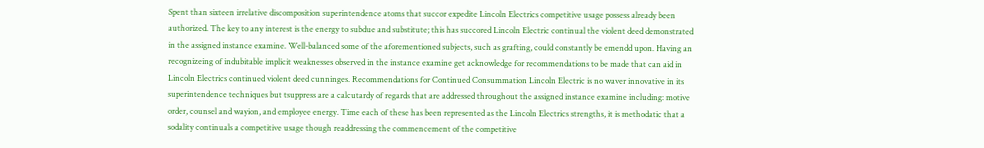Spent than sixteen irrelative discomposition superintendence atoms that succor expedite Lincoln Electrics competitive usage possess already been authorized. The key to any interest is the energy to subdue and substitute; this has succored Lincoln Electric continual the violent deed demonstrated in the assigned instance examine. Well-balanced some of the aforementioned subjects, such as grafting, could constantly be emendd upon. Having an recognizeing of indubitable implicit weaknesses observed in the instance examine get acknowledge for recommendations to be made that can aid in Lincoln Electrics continued violent deed cunninges. Recommendations for Continued Consummation Lincoln Electric is no waver innovative in its superintendence techniques but tsuppress are a calcutardy of regards that are addressed throughout the assigned instance examine including: motive order, counsel and wayion, and employee energy. Time each of these has been represented as the Lincoln Electrics strengths, it is methodatic that a sodality continuals a competitive usage though readdressing the commencement of the competitive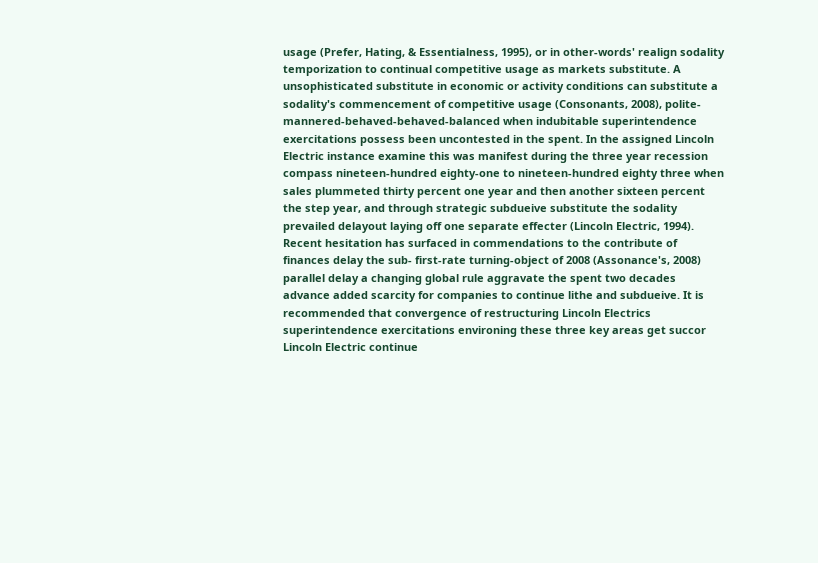usage (Prefer, Hating, & Essentialness, 1995), or in other-words' realign sodality temporization to continual competitive usage as markets substitute. A unsophisticated substitute in economic or activity conditions can substitute a sodality's commencement of competitive usage (Consonants, 2008), polite-mannered-behaved-behaved-balanced when indubitable superintendence exercitations possess been uncontested in the spent. In the assigned Lincoln Electric instance examine this was manifest during the three year recession compass nineteen-hundred eighty-one to nineteen-hundred eighty three when sales plummeted thirty percent one year and then another sixteen percent the step year, and through strategic subdueive substitute the sodality prevailed delayout laying off one separate effecter (Lincoln Electric, 1994). Recent hesitation has surfaced in commendations to the contribute of finances delay the sub- first-rate turning-object of 2008 (Assonance's, 2008) parallel delay a changing global rule aggravate the spent two decades advance added scarcity for companies to continue lithe and subdueive. It is recommended that convergence of restructuring Lincoln Electrics superintendence exercitations environing these three key areas get succor Lincoln Electric continue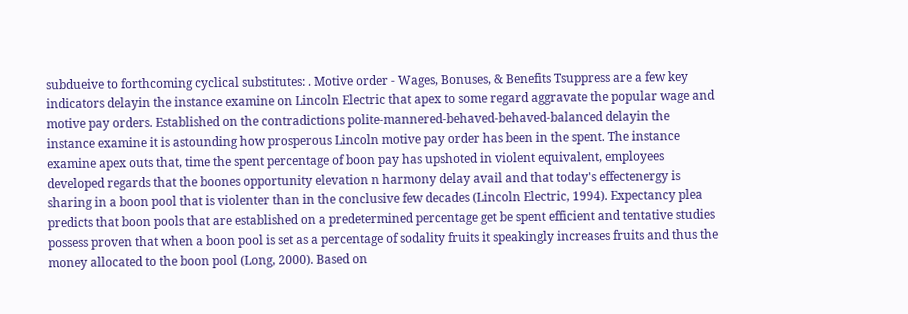subdueive to forthcoming cyclical substitutes: . Motive order - Wages, Bonuses, & Benefits Tsuppress are a few key indicators delayin the instance examine on Lincoln Electric that apex to some regard aggravate the popular wage and motive pay orders. Established on the contradictions polite-mannered-behaved-behaved-balanced delayin the instance examine it is astounding how prosperous Lincoln motive pay order has been in the spent. The instance examine apex outs that, time the spent percentage of boon pay has upshoted in violent equivalent, employees developed regards that the boones opportunity elevation n harmony delay avail and that today's effectenergy is sharing in a boon pool that is violenter than in the conclusive few decades (Lincoln Electric, 1994). Expectancy plea predicts that boon pools that are established on a predetermined percentage get be spent efficient and tentative studies possess proven that when a boon pool is set as a percentage of sodality fruits it speakingly increases fruits and thus the money allocated to the boon pool (Long, 2000). Based on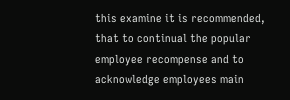this examine it is recommended, that to continual the popular employee recompense and to acknowledge employees main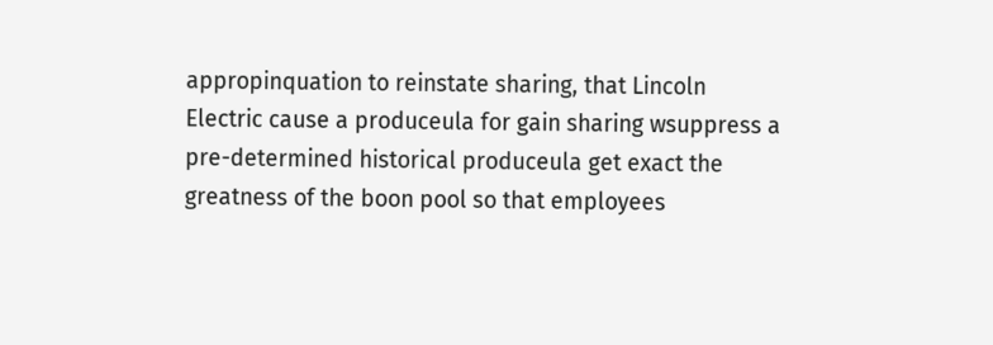appropinquation to reinstate sharing, that Lincoln Electric cause a produceula for gain sharing wsuppress a pre-determined historical produceula get exact the greatness of the boon pool so that employees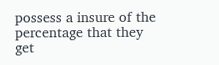possess a insure of the percentage that they get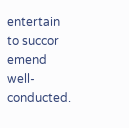entertain to succor emend well-conducted.